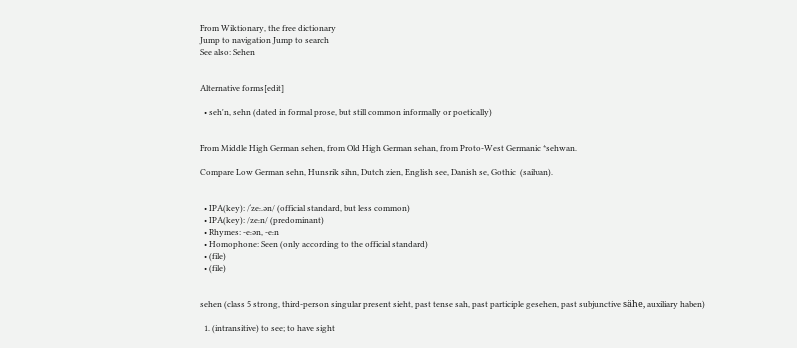From Wiktionary, the free dictionary
Jump to navigation Jump to search
See also: Sehen


Alternative forms[edit]

  • seh'n, sehn (dated in formal prose, but still common informally or poetically)


From Middle High German sehen, from Old High German sehan, from Proto-West Germanic *sehwan.

Compare Low German sehn, Hunsrik sihn, Dutch zien, English see, Danish se, Gothic  (saiƕan).


  • IPA(key): /ˈzeː.ən/ (official standard, but less common)
  • IPA(key): /zeːn/ (predominant)
  • Rhymes: -eːən, -eːn
  • Homophone: Seen (only according to the official standard)
  • (file)
  • (file)


sehen (class 5 strong, third-person singular present sieht, past tense sah, past participle gesehen, past subjunctive sähe, auxiliary haben)

  1. (intransitive) to see; to have sight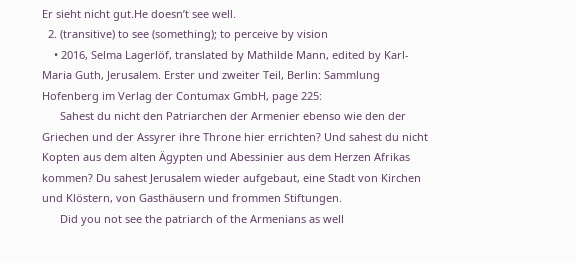Er sieht nicht gut.He doesn’t see well.
  2. (transitive) to see (something); to perceive by vision
    • 2016, Selma Lagerlöf, translated by Mathilde Mann, edited by Karl-Maria Guth, Jerusalem. Erster und zweiter Teil, Berlin: Sammlung Hofenberg im Verlag der Contumax GmbH, page 225:
      Sahest du nicht den Patriarchen der Armenier ebenso wie den der Griechen und der Assyrer ihre Throne hier errichten? Und sahest du nicht Kopten aus dem alten Ägypten und Abessinier aus dem Herzen Afrikas kommen? Du sahest Jerusalem wieder aufgebaut, eine Stadt von Kirchen und Klöstern, von Gasthäusern und frommen Stiftungen.
      Did you not see the patriarch of the Armenians as well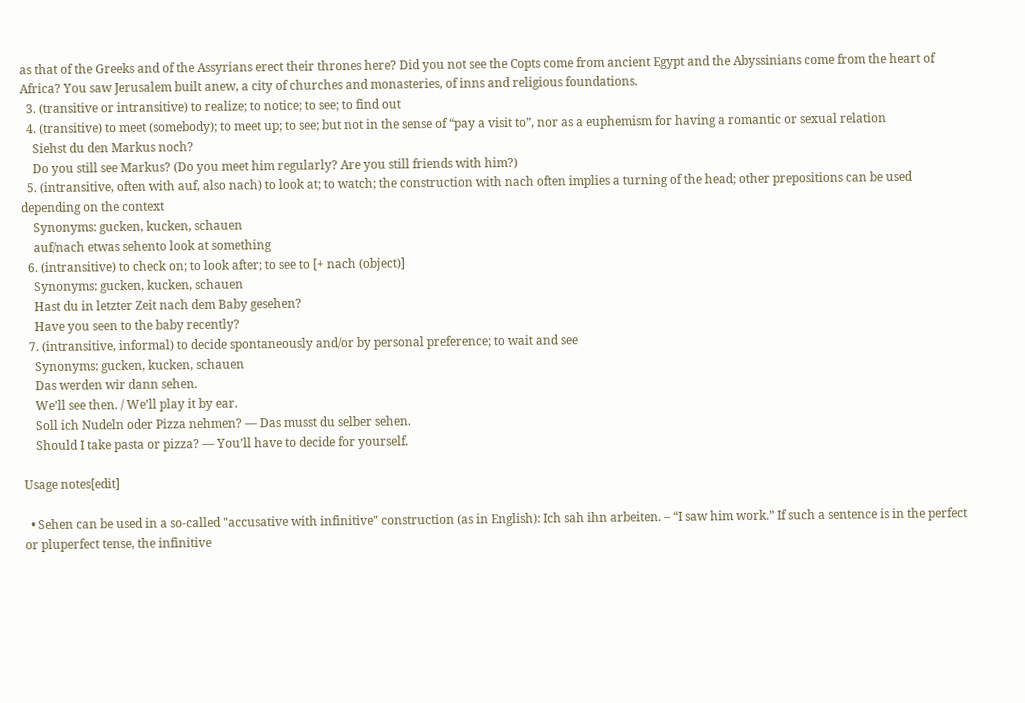as that of the Greeks and of the Assyrians erect their thrones here? Did you not see the Copts come from ancient Egypt and the Abyssinians come from the heart of Africa? You saw Jerusalem built anew, a city of churches and monasteries, of inns and religious foundations.
  3. (transitive or intransitive) to realize; to notice; to see; to find out
  4. (transitive) to meet (somebody); to meet up; to see; but not in the sense of “pay a visit to”, nor as a euphemism for having a romantic or sexual relation
    Siehst du den Markus noch?
    Do you still see Markus? (Do you meet him regularly? Are you still friends with him?)
  5. (intransitive, often with auf, also nach) to look at; to watch; the construction with nach often implies a turning of the head; other prepositions can be used depending on the context
    Synonyms: gucken, kucken, schauen
    auf/nach etwas sehento look at something
  6. (intransitive) to check on; to look after; to see to [+ nach (object)]
    Synonyms: gucken, kucken, schauen
    Hast du in letzter Zeit nach dem Baby gesehen?
    Have you seen to the baby recently?
  7. (intransitive, informal) to decide spontaneously and/or by personal preference; to wait and see
    Synonyms: gucken, kucken, schauen
    Das werden wir dann sehen.
    We’ll see then. / We’ll play it by ear.
    Soll ich Nudeln oder Pizza nehmen? — Das musst du selber sehen.
    Should I take pasta or pizza? — You’ll have to decide for yourself.

Usage notes[edit]

  • Sehen can be used in a so-called "accusative with infinitive" construction (as in English): Ich sah ihn arbeiten. – “I saw him work.” If such a sentence is in the perfect or pluperfect tense, the infinitive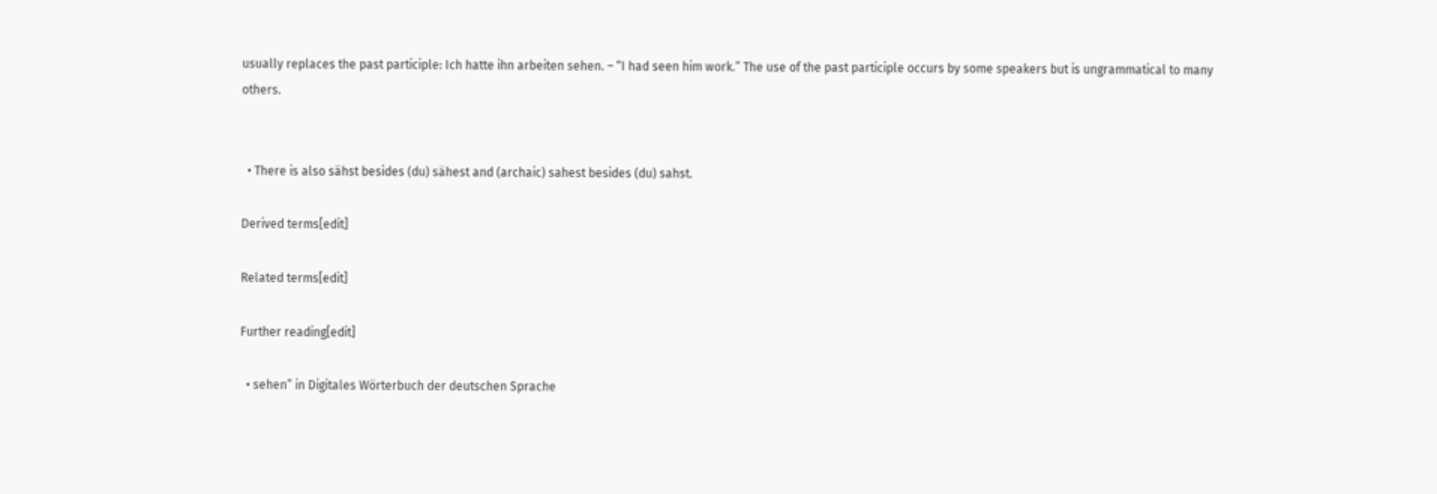usually replaces the past participle: Ich hatte ihn arbeiten sehen. – “I had seen him work.” The use of the past participle occurs by some speakers but is ungrammatical to many others.


  • There is also sähst besides (du) sähest and (archaic) sahest besides (du) sahst.

Derived terms[edit]

Related terms[edit]

Further reading[edit]

  • sehen” in Digitales Wörterbuch der deutschen Sprache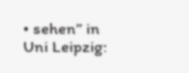• sehen” in Uni Leipzig: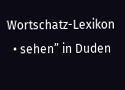Wortschatz-Lexikon
  • sehen” in Duden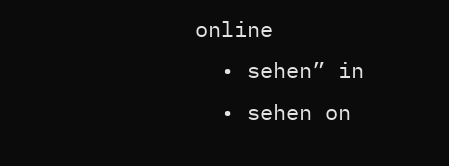online
  • sehen” in
  • sehen on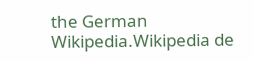the German Wikipedia.Wikipedia de